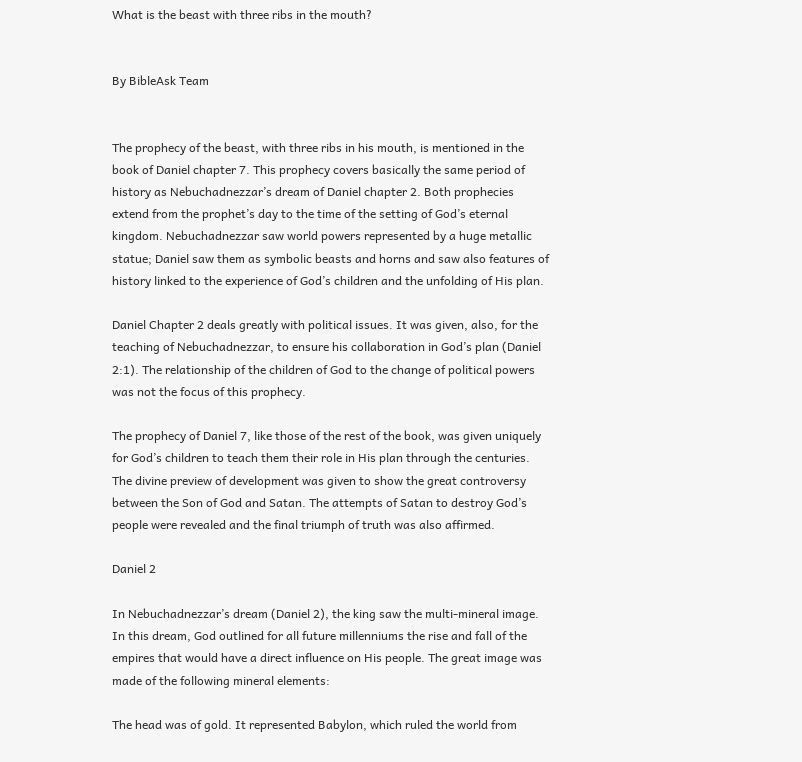What is the beast with three ribs in the mouth?


By BibleAsk Team


The prophecy of the beast, with three ribs in his mouth, is mentioned in the book of Daniel chapter 7. This prophecy covers basically the same period of history as Nebuchadnezzar’s dream of Daniel chapter 2. Both prophecies extend from the prophet’s day to the time of the setting of God’s eternal kingdom. Nebuchadnezzar saw world powers represented by a huge metallic statue; Daniel saw them as symbolic beasts and horns and saw also features of history linked to the experience of God’s children and the unfolding of His plan.

Daniel Chapter 2 deals greatly with political issues. It was given, also, for the teaching of Nebuchadnezzar, to ensure his collaboration in God’s plan (Daniel 2:1). The relationship of the children of God to the change of political powers was not the focus of this prophecy.

The prophecy of Daniel 7, like those of the rest of the book, was given uniquely for God’s children to teach them their role in His plan through the centuries. The divine preview of development was given to show the great controversy between the Son of God and Satan. The attempts of Satan to destroy God’s people were revealed and the final triumph of truth was also affirmed.

Daniel 2

In Nebuchadnezzar’s dream (Daniel 2), the king saw the multi-mineral image. In this dream, God outlined for all future millenniums the rise and fall of the empires that would have a direct influence on His people. The great image was made of the following mineral elements:

The head was of gold. It represented Babylon, which ruled the world from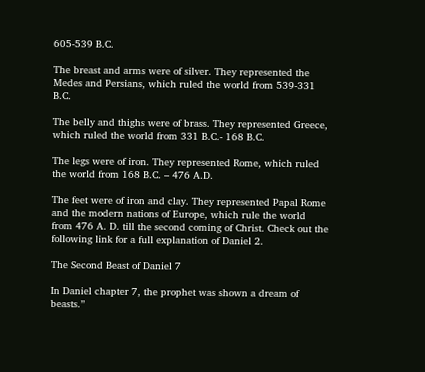605-539 B.C.

The breast and arms were of silver. They represented the Medes and Persians, which ruled the world from 539-331 B.C.

The belly and thighs were of brass. They represented Greece, which ruled the world from 331 B.C.- 168 B.C.

The legs were of iron. They represented Rome, which ruled the world from 168 B.C. – 476 A.D.

The feet were of iron and clay. They represented Papal Rome and the modern nations of Europe, which rule the world from 476 A. D. till the second coming of Christ. Check out the following link for a full explanation of Daniel 2.

The Second Beast of Daniel 7

In Daniel chapter 7, the prophet was shown a dream of beasts.”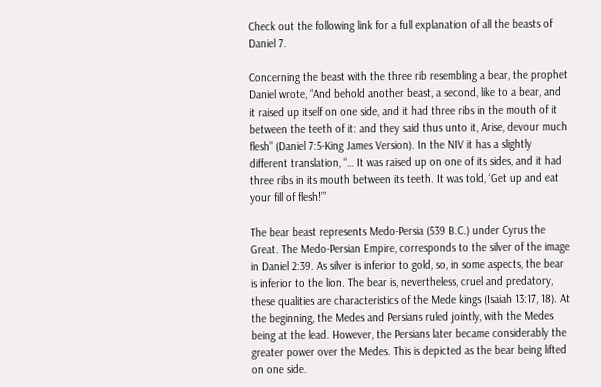Check out the following link for a full explanation of all the beasts of Daniel 7.

Concerning the beast with the three rib resembling a bear, the prophet Daniel wrote, “And behold another beast, a second, like to a bear, and it raised up itself on one side, and it had three ribs in the mouth of it between the teeth of it: and they said thus unto it, Arise, devour much flesh” (Daniel 7:5-King James Version). In the NIV it has a slightly different translation, “… It was raised up on one of its sides, and it had three ribs in its mouth between its teeth. It was told, ‘Get up and eat your fill of flesh!’”

The bear beast represents Medo-Persia (539 B.C.) under Cyrus the Great. The Medo-Persian Empire, corresponds to the silver of the image in Daniel 2:39. As silver is inferior to gold, so, in some aspects, the bear is inferior to the lion. The bear is, nevertheless, cruel and predatory, these qualities are characteristics of the Mede kings (Isaiah 13:17, 18). At the beginning, the Medes and Persians ruled jointly, with the Medes being at the lead. However, the Persians later became considerably the greater power over the Medes. This is depicted as the bear being lifted on one side.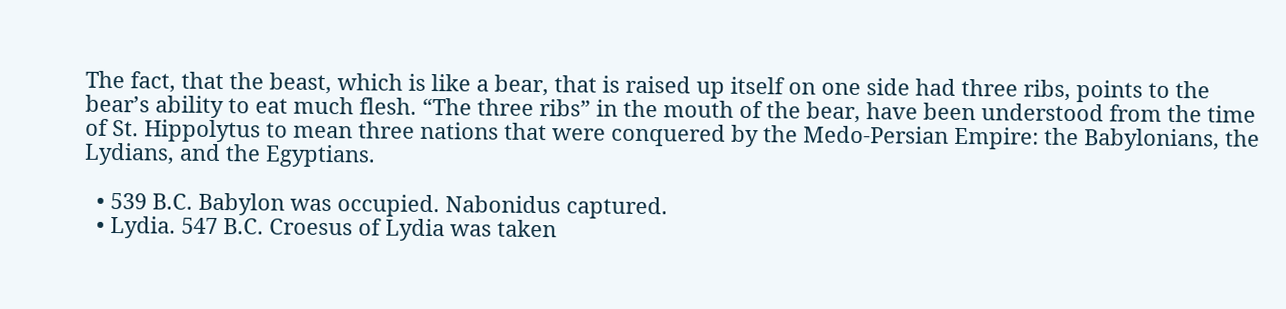The fact, that the beast, which is like a bear, that is raised up itself on one side had three ribs, points to the bear’s ability to eat much flesh. “The three ribs” in the mouth of the bear, have been understood from the time of St. Hippolytus to mean three nations that were conquered by the Medo-Persian Empire: the Babylonians, the Lydians, and the Egyptians.

  • 539 B.C. Babylon was occupied. Nabonidus captured.
  • Lydia. 547 B.C. Croesus of Lydia was taken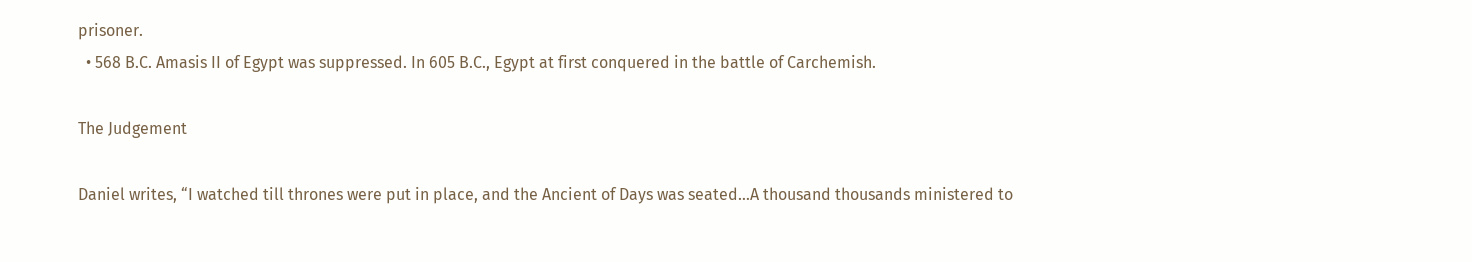prisoner.
  • 568 B.C. Amasis II of Egypt was suppressed. In 605 B.C., Egypt at first conquered in the battle of Carchemish.

The Judgement

Daniel writes, “I watched till thrones were put in place, and the Ancient of Days was seated…A thousand thousands ministered to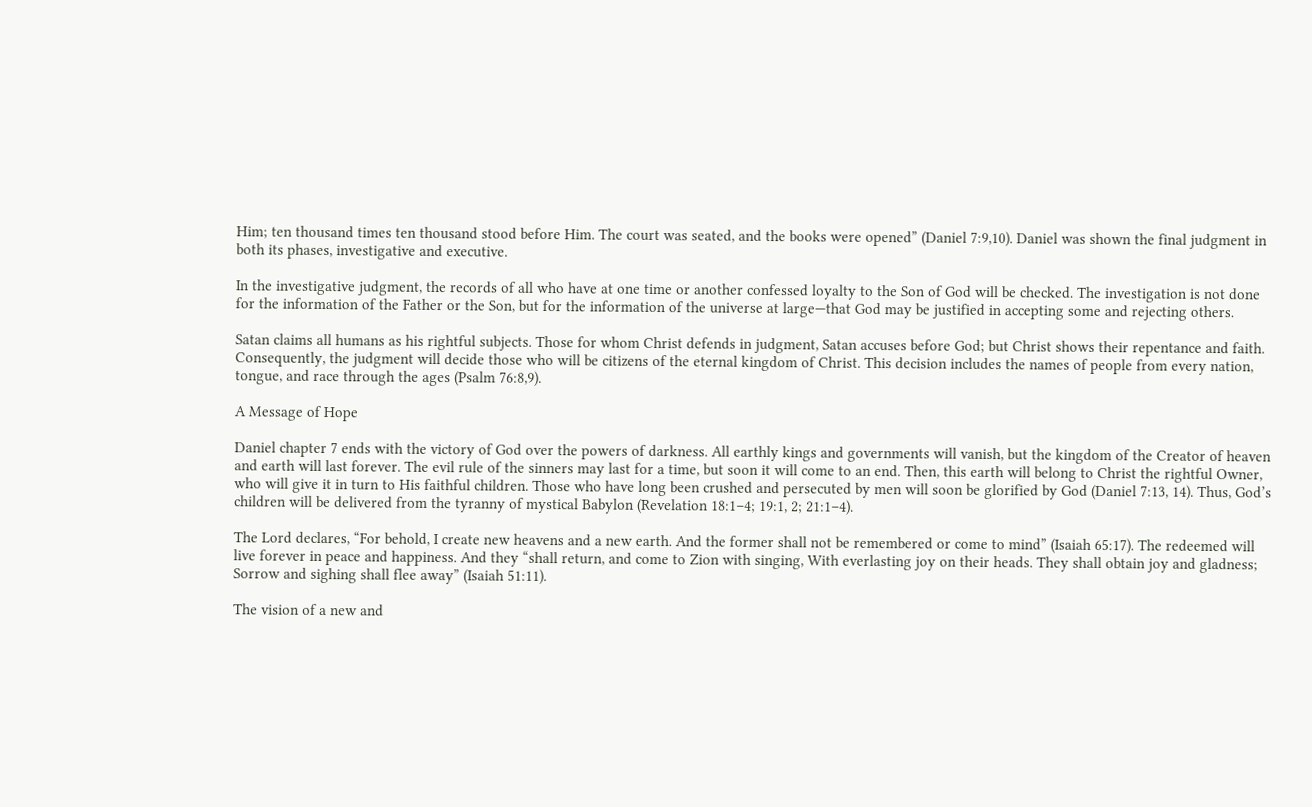Him; ten thousand times ten thousand stood before Him. The court was seated, and the books were opened” (Daniel 7:9,10). Daniel was shown the final judgment in both its phases, investigative and executive.

In the investigative judgment, the records of all who have at one time or another confessed loyalty to the Son of God will be checked. The investigation is not done for the information of the Father or the Son, but for the information of the universe at large—that God may be justified in accepting some and rejecting others.

Satan claims all humans as his rightful subjects. Those for whom Christ defends in judgment, Satan accuses before God; but Christ shows their repentance and faith. Consequently, the judgment will decide those who will be citizens of the eternal kingdom of Christ. This decision includes the names of people from every nation, tongue, and race through the ages (Psalm 76:8,9).

A Message of Hope

Daniel chapter 7 ends with the victory of God over the powers of darkness. All earthly kings and governments will vanish, but the kingdom of the Creator of heaven and earth will last forever. The evil rule of the sinners may last for a time, but soon it will come to an end. Then, this earth will belong to Christ the rightful Owner, who will give it in turn to His faithful children. Those who have long been crushed and persecuted by men will soon be glorified by God (Daniel 7:13, 14). Thus, God’s children will be delivered from the tyranny of mystical Babylon (Revelation 18:1–4; 19:1, 2; 21:1–4).

The Lord declares, “For behold, I create new heavens and a new earth. And the former shall not be remembered or come to mind” (Isaiah 65:17). The redeemed will live forever in peace and happiness. And they “shall return, and come to Zion with singing, With everlasting joy on their heads. They shall obtain joy and gladness; Sorrow and sighing shall flee away” (Isaiah 51:11).

The vision of a new and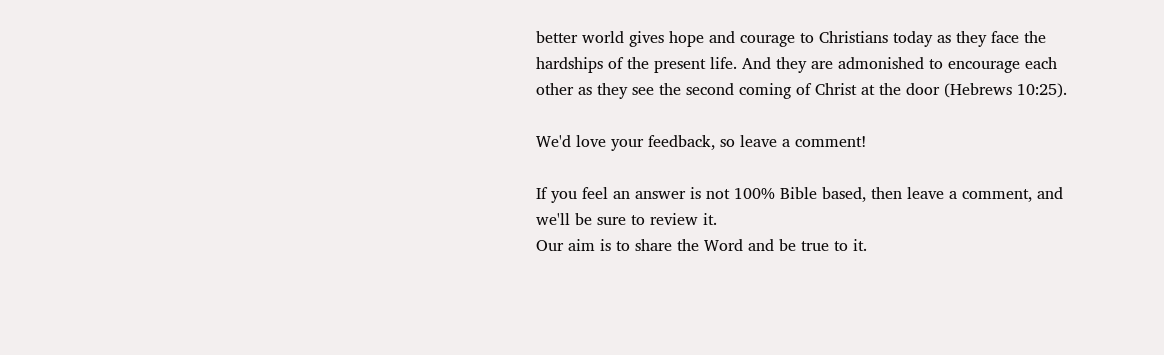better world gives hope and courage to Christians today as they face the hardships of the present life. And they are admonished to encourage each other as they see the second coming of Christ at the door (Hebrews 10:25).

We'd love your feedback, so leave a comment!

If you feel an answer is not 100% Bible based, then leave a comment, and we'll be sure to review it.
Our aim is to share the Word and be true to it.